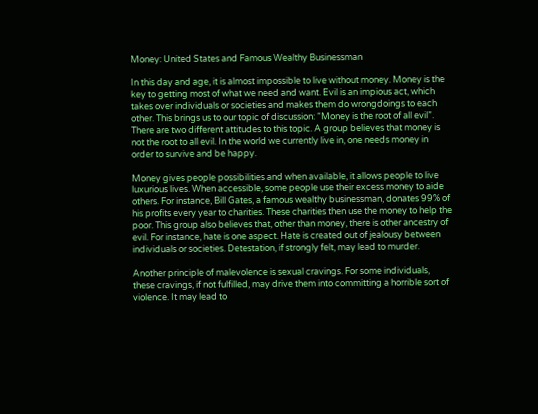Money: United States and Famous Wealthy Businessman

In this day and age, it is almost impossible to live without money. Money is the key to getting most of what we need and want. Evil is an impious act, which takes over individuals or societies and makes them do wrongdoings to each other. This brings us to our topic of discussion: “Money is the root of all evil”. There are two different attitudes to this topic. A group believes that money is not the root to all evil. In the world we currently live in, one needs money in order to survive and be happy.

Money gives people possibilities and when available, it allows people to live luxurious lives. When accessible, some people use their excess money to aide others. For instance, Bill Gates, a famous wealthy businessman, donates 99% of his profits every year to charities. These charities then use the money to help the poor. This group also believes that, other than money, there is other ancestry of evil. For instance, hate is one aspect. Hate is created out of jealousy between individuals or societies. Detestation, if strongly felt, may lead to murder.

Another principle of malevolence is sexual cravings. For some individuals, these cravings, if not fulfilled, may drive them into committing a horrible sort of violence. It may lead to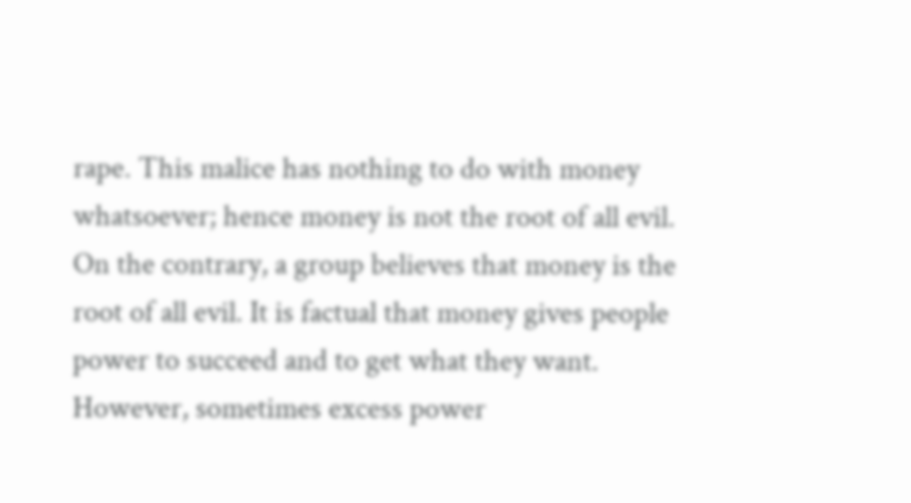rape. This malice has nothing to do with money whatsoever; hence money is not the root of all evil. On the contrary, a group believes that money is the root of all evil. It is factual that money gives people power to succeed and to get what they want. However, sometimes excess power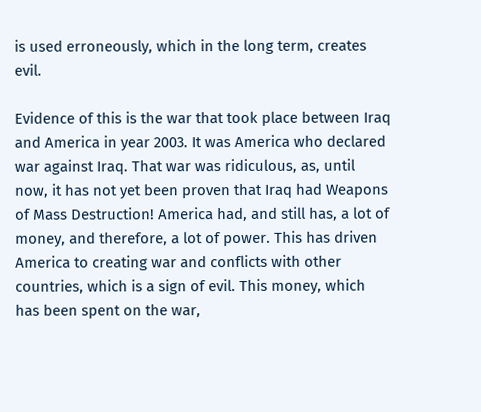is used erroneously, which in the long term, creates evil.

Evidence of this is the war that took place between Iraq and America in year 2003. It was America who declared war against Iraq. That war was ridiculous, as, until now, it has not yet been proven that Iraq had Weapons of Mass Destruction! America had, and still has, a lot of money, and therefore, a lot of power. This has driven America to creating war and conflicts with other countries, which is a sign of evil. This money, which has been spent on the war,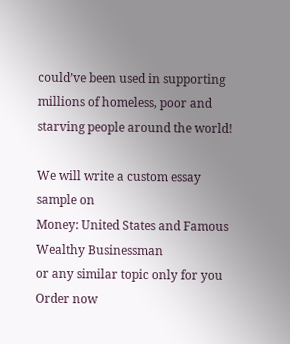could’ve been used in supporting millions of homeless, poor and starving people around the world!

We will write a custom essay sample on
Money: United States and Famous Wealthy Businessman
or any similar topic only for you
Order now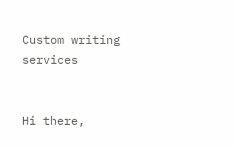Custom writing services


Hi there,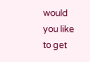would you like to get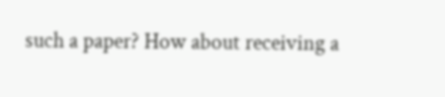such a paper? How about receiving a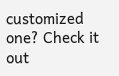customized one? Check it out